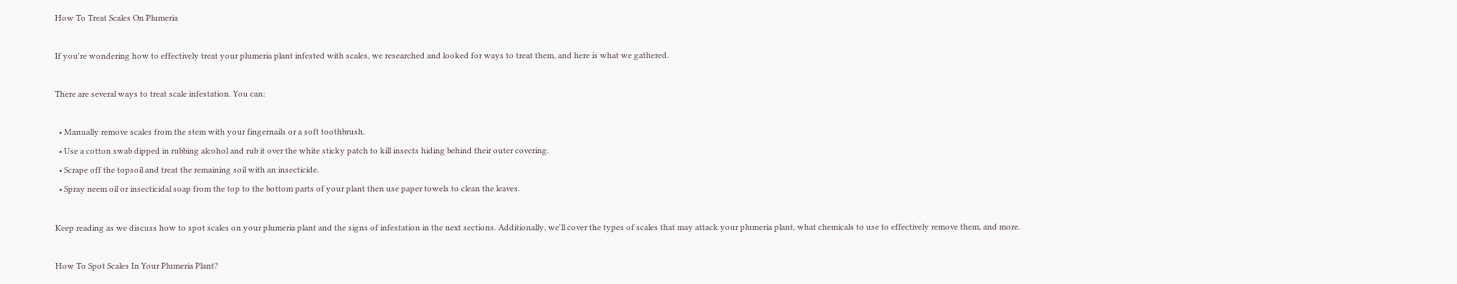How To Treat Scales On Plumeria

If you're wondering how to effectively treat your plumeria plant infested with scales, we researched and looked for ways to treat them, and here is what we gathered.

There are several ways to treat scale infestation. You can:

  • Manually remove scales from the stem with your fingernails or a soft toothbrush.
  • Use a cotton swab dipped in rubbing alcohol and rub it over the white sticky patch to kill insects hiding behind their outer covering.
  • Scrape off the topsoil and treat the remaining soil with an insecticide.
  • Spray neem oil or insecticidal soap from the top to the bottom parts of your plant then use paper towels to clean the leaves.

Keep reading as we discuss how to spot scales on your plumeria plant and the signs of infestation in the next sections. Additionally, we'll cover the types of scales that may attack your plumeria plant, what chemicals to use to effectively remove them, and more.

How To Spot Scales In Your Plumeria Plant?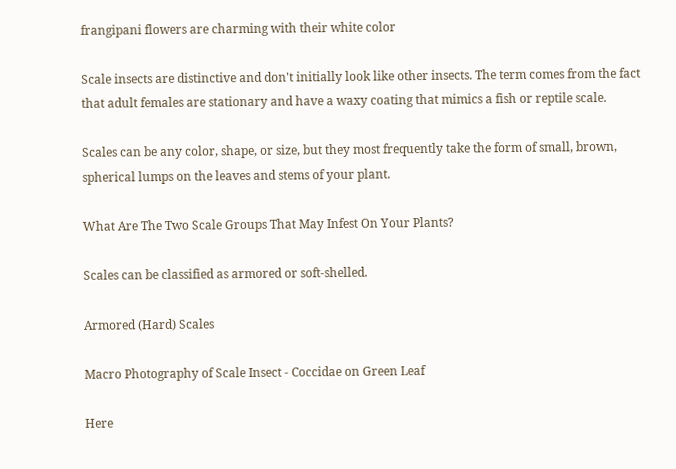frangipani flowers are charming with their white color

Scale insects are distinctive and don't initially look like other insects. The term comes from the fact that adult females are stationary and have a waxy coating that mimics a fish or reptile scale.

Scales can be any color, shape, or size, but they most frequently take the form of small, brown, spherical lumps on the leaves and stems of your plant.

What Are The Two Scale Groups That May Infest On Your Plants?

Scales can be classified as armored or soft-shelled.

Armored (Hard) Scales

Macro Photography of Scale Insect - Coccidae on Green Leaf

Here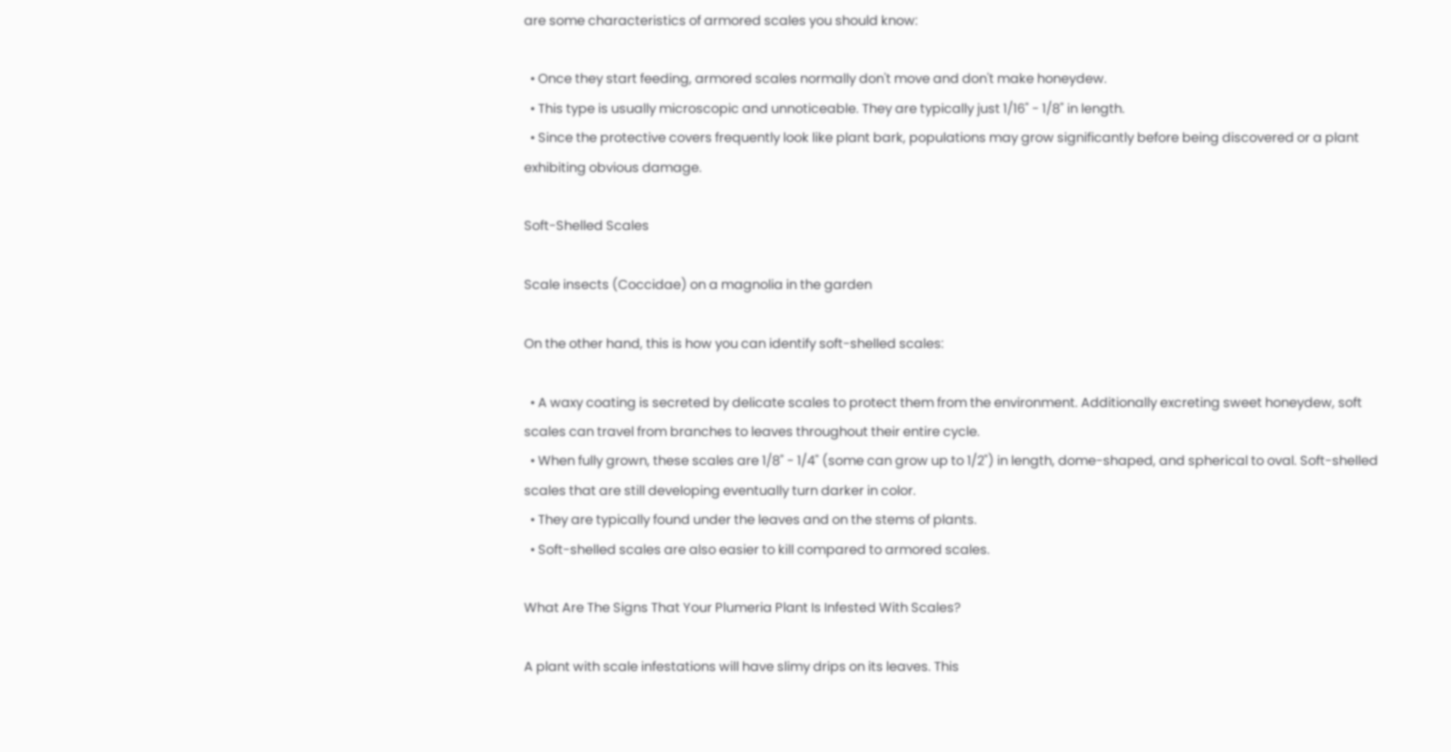are some characteristics of armored scales you should know:

  • Once they start feeding, armored scales normally don't move and don't make honeydew.
  • This type is usually microscopic and unnoticeable. They are typically just 1/16" - 1/8" in length.
  • Since the protective covers frequently look like plant bark, populations may grow significantly before being discovered or a plant exhibiting obvious damage.

Soft-Shelled Scales

Scale insects (Coccidae) on a magnolia in the garden

On the other hand, this is how you can identify soft-shelled scales:

  • A waxy coating is secreted by delicate scales to protect them from the environment. Additionally excreting sweet honeydew, soft scales can travel from branches to leaves throughout their entire cycle.
  • When fully grown, these scales are 1/8" - 1/4" (some can grow up to 1/2") in length, dome-shaped, and spherical to oval. Soft-shelled scales that are still developing eventually turn darker in color.
  • They are typically found under the leaves and on the stems of plants.
  • Soft-shelled scales are also easier to kill compared to armored scales.

What Are The Signs That Your Plumeria Plant Is Infested With Scales?

A plant with scale infestations will have slimy drips on its leaves. This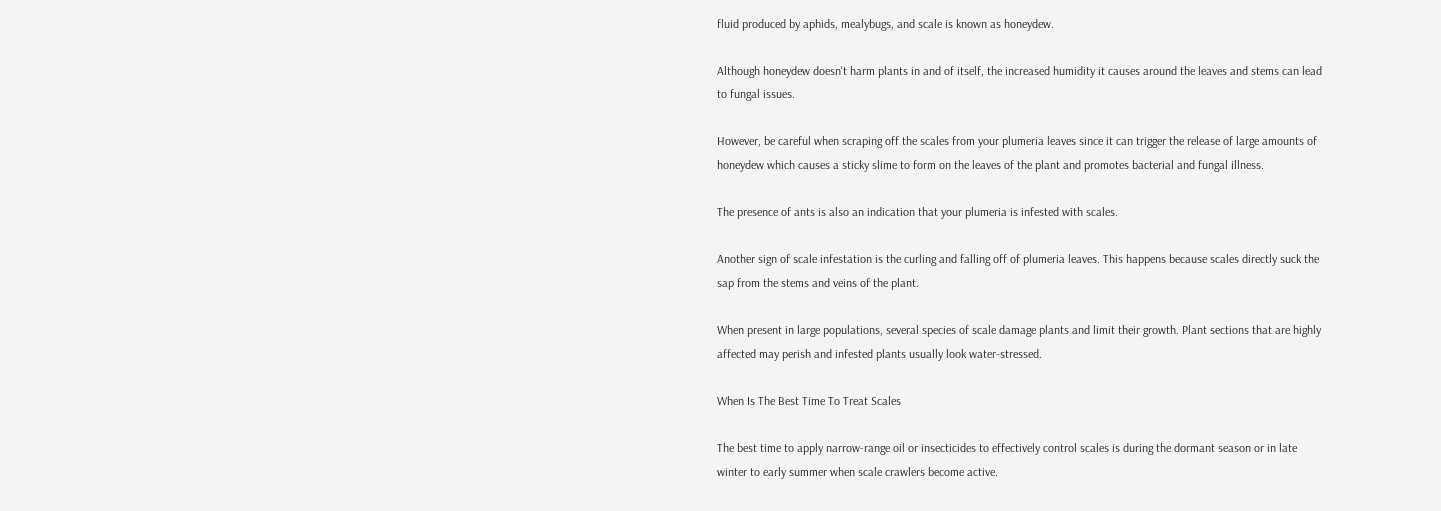fluid produced by aphids, mealybugs, and scale is known as honeydew.

Although honeydew doesn't harm plants in and of itself, the increased humidity it causes around the leaves and stems can lead to fungal issues.

However, be careful when scraping off the scales from your plumeria leaves since it can trigger the release of large amounts of honeydew which causes a sticky slime to form on the leaves of the plant and promotes bacterial and fungal illness.

The presence of ants is also an indication that your plumeria is infested with scales.

Another sign of scale infestation is the curling and falling off of plumeria leaves. This happens because scales directly suck the sap from the stems and veins of the plant.

When present in large populations, several species of scale damage plants and limit their growth. Plant sections that are highly affected may perish and infested plants usually look water-stressed.

When Is The Best Time To Treat Scales

The best time to apply narrow-range oil or insecticides to effectively control scales is during the dormant season or in late winter to early summer when scale crawlers become active.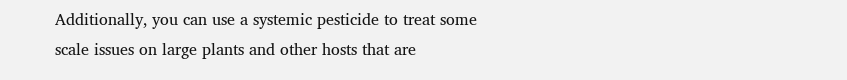Additionally, you can use a systemic pesticide to treat some scale issues on large plants and other hosts that are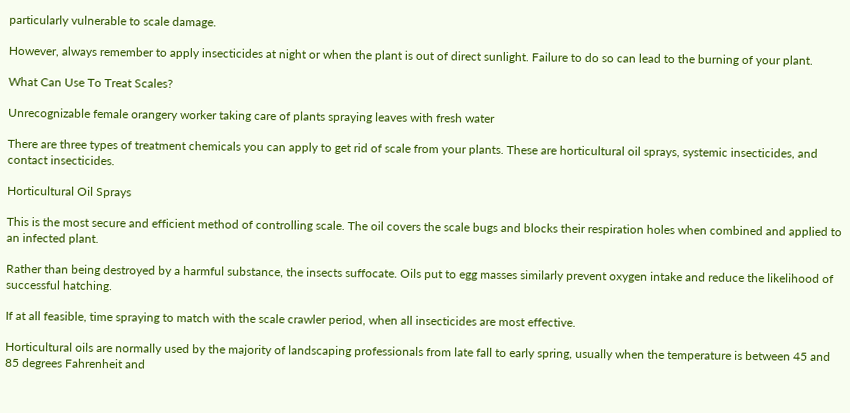particularly vulnerable to scale damage.

However, always remember to apply insecticides at night or when the plant is out of direct sunlight. Failure to do so can lead to the burning of your plant.

What Can Use To Treat Scales?

Unrecognizable female orangery worker taking care of plants spraying leaves with fresh water

There are three types of treatment chemicals you can apply to get rid of scale from your plants. These are horticultural oil sprays, systemic insecticides, and contact insecticides.

Horticultural Oil Sprays

This is the most secure and efficient method of controlling scale. The oil covers the scale bugs and blocks their respiration holes when combined and applied to an infected plant.

Rather than being destroyed by a harmful substance, the insects suffocate. Oils put to egg masses similarly prevent oxygen intake and reduce the likelihood of successful hatching.

If at all feasible, time spraying to match with the scale crawler period, when all insecticides are most effective.

Horticultural oils are normally used by the majority of landscaping professionals from late fall to early spring, usually when the temperature is between 45 and 85 degrees Fahrenheit and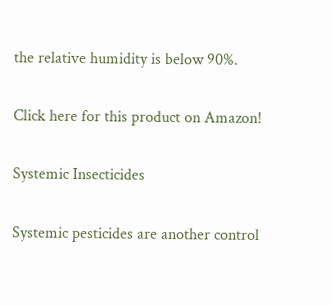the relative humidity is below 90%.

Click here for this product on Amazon!

Systemic Insecticides

Systemic pesticides are another control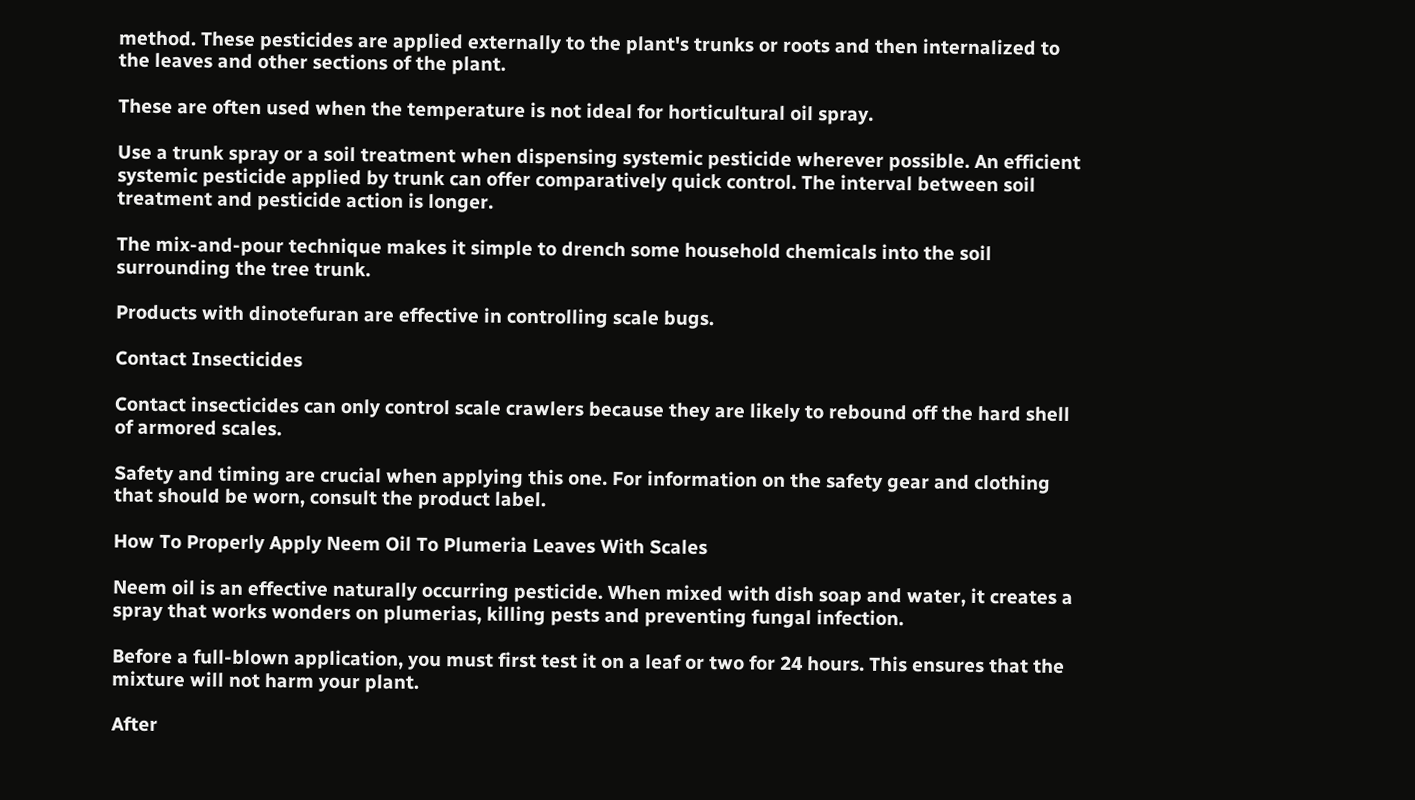method. These pesticides are applied externally to the plant's trunks or roots and then internalized to the leaves and other sections of the plant.

These are often used when the temperature is not ideal for horticultural oil spray.

Use a trunk spray or a soil treatment when dispensing systemic pesticide wherever possible. An efficient systemic pesticide applied by trunk can offer comparatively quick control. The interval between soil treatment and pesticide action is longer.

The mix-and-pour technique makes it simple to drench some household chemicals into the soil surrounding the tree trunk.

Products with dinotefuran are effective in controlling scale bugs.

Contact Insecticides

Contact insecticides can only control scale crawlers because they are likely to rebound off the hard shell of armored scales.

Safety and timing are crucial when applying this one. For information on the safety gear and clothing that should be worn, consult the product label.

How To Properly Apply Neem Oil To Plumeria Leaves With Scales

Neem oil is an effective naturally occurring pesticide. When mixed with dish soap and water, it creates a spray that works wonders on plumerias, killing pests and preventing fungal infection.

Before a full-blown application, you must first test it on a leaf or two for 24 hours. This ensures that the mixture will not harm your plant.

After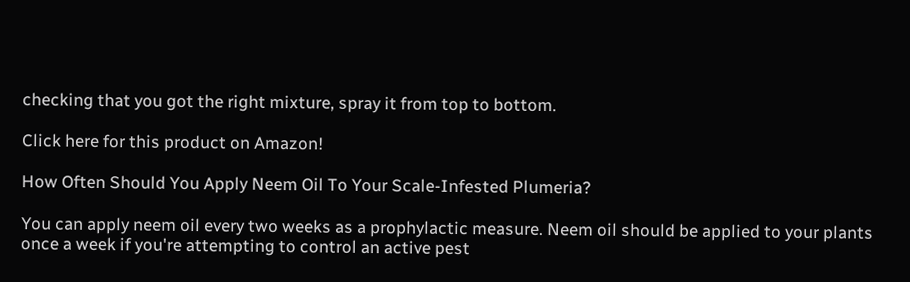checking that you got the right mixture, spray it from top to bottom.

Click here for this product on Amazon!

How Often Should You Apply Neem Oil To Your Scale-Infested Plumeria?

You can apply neem oil every two weeks as a prophylactic measure. Neem oil should be applied to your plants once a week if you're attempting to control an active pest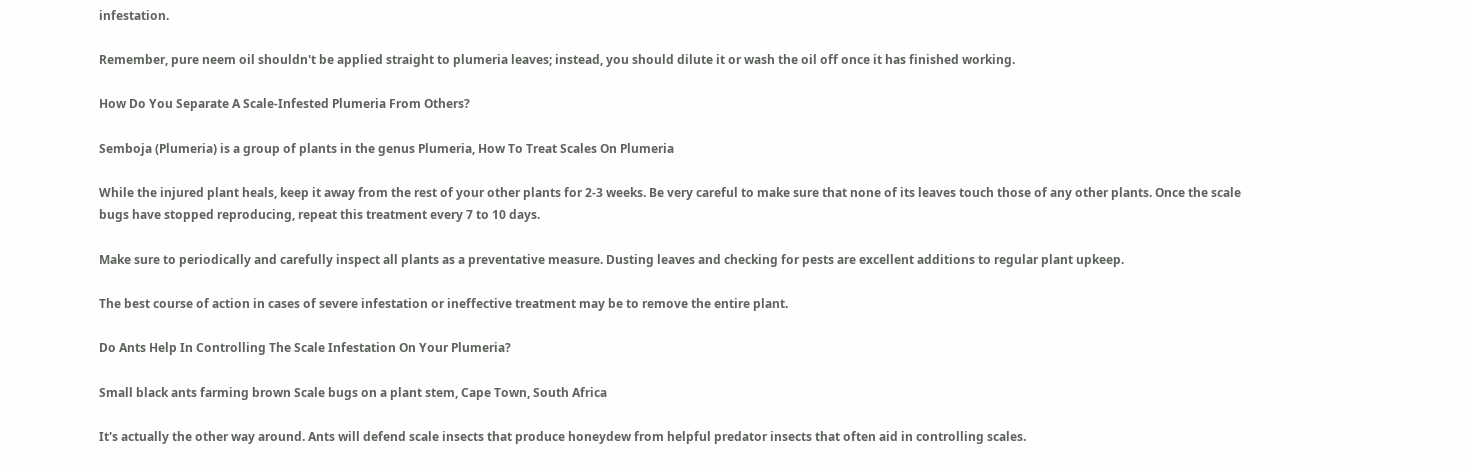infestation.

Remember, pure neem oil shouldn't be applied straight to plumeria leaves; instead, you should dilute it or wash the oil off once it has finished working.

How Do You Separate A Scale-Infested Plumeria From Others?

Semboja (Plumeria) is a group of plants in the genus Plumeria, How To Treat Scales On Plumeria

While the injured plant heals, keep it away from the rest of your other plants for 2-3 weeks. Be very careful to make sure that none of its leaves touch those of any other plants. Once the scale bugs have stopped reproducing, repeat this treatment every 7 to 10 days.

Make sure to periodically and carefully inspect all plants as a preventative measure. Dusting leaves and checking for pests are excellent additions to regular plant upkeep.

The best course of action in cases of severe infestation or ineffective treatment may be to remove the entire plant.

Do Ants Help In Controlling The Scale Infestation On Your Plumeria?

Small black ants farming brown Scale bugs on a plant stem, Cape Town, South Africa

It's actually the other way around. Ants will defend scale insects that produce honeydew from helpful predator insects that often aid in controlling scales.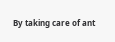By taking care of ant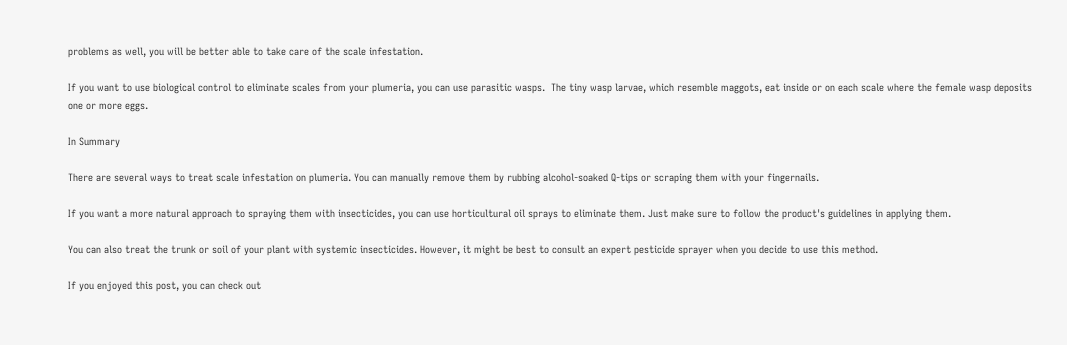problems as well, you will be better able to take care of the scale infestation.

If you want to use biological control to eliminate scales from your plumeria, you can use parasitic wasps.  The tiny wasp larvae, which resemble maggots, eat inside or on each scale where the female wasp deposits one or more eggs.

In Summary

There are several ways to treat scale infestation on plumeria. You can manually remove them by rubbing alcohol-soaked Q-tips or scraping them with your fingernails.

If you want a more natural approach to spraying them with insecticides, you can use horticultural oil sprays to eliminate them. Just make sure to follow the product's guidelines in applying them.

You can also treat the trunk or soil of your plant with systemic insecticides. However, it might be best to consult an expert pesticide sprayer when you decide to use this method.

If you enjoyed this post, you can check out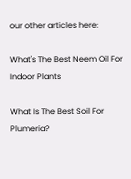our other articles here:

What's The Best Neem Oil For Indoor Plants

What Is The Best Soil For Plumeria?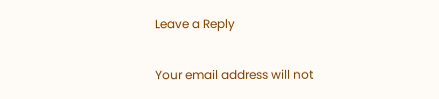Leave a Reply

Your email address will not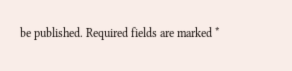be published. Required fields are marked *